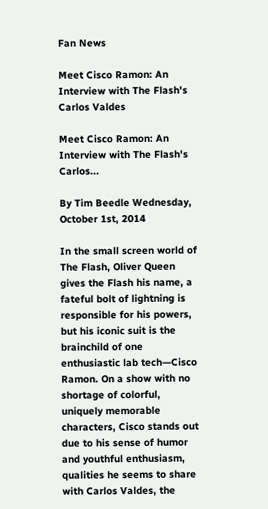Fan News

Meet Cisco Ramon: An Interview with The Flash's Carlos Valdes

Meet Cisco Ramon: An Interview with The Flash's Carlos...

By Tim Beedle Wednesday, October 1st, 2014

In the small screen world of The Flash, Oliver Queen gives the Flash his name, a fateful bolt of lightning is responsible for his powers, but his iconic suit is the brainchild of one enthusiastic lab tech—Cisco Ramon. On a show with no shortage of colorful, uniquely memorable characters, Cisco stands out due to his sense of humor and youthful enthusiasm, qualities he seems to share with Carlos Valdes, the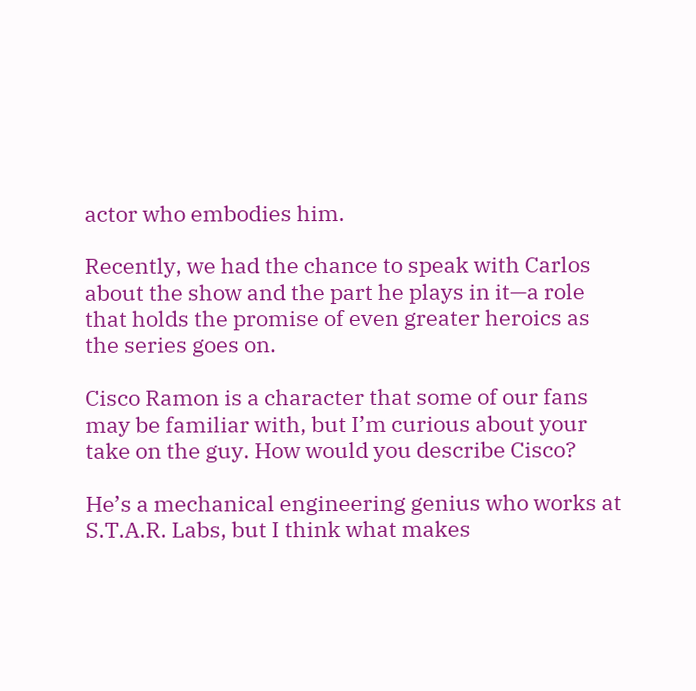actor who embodies him.

Recently, we had the chance to speak with Carlos about the show and the part he plays in it—a role that holds the promise of even greater heroics as the series goes on.

Cisco Ramon is a character that some of our fans may be familiar with, but I’m curious about your take on the guy. How would you describe Cisco?

He’s a mechanical engineering genius who works at S.T.A.R. Labs, but I think what makes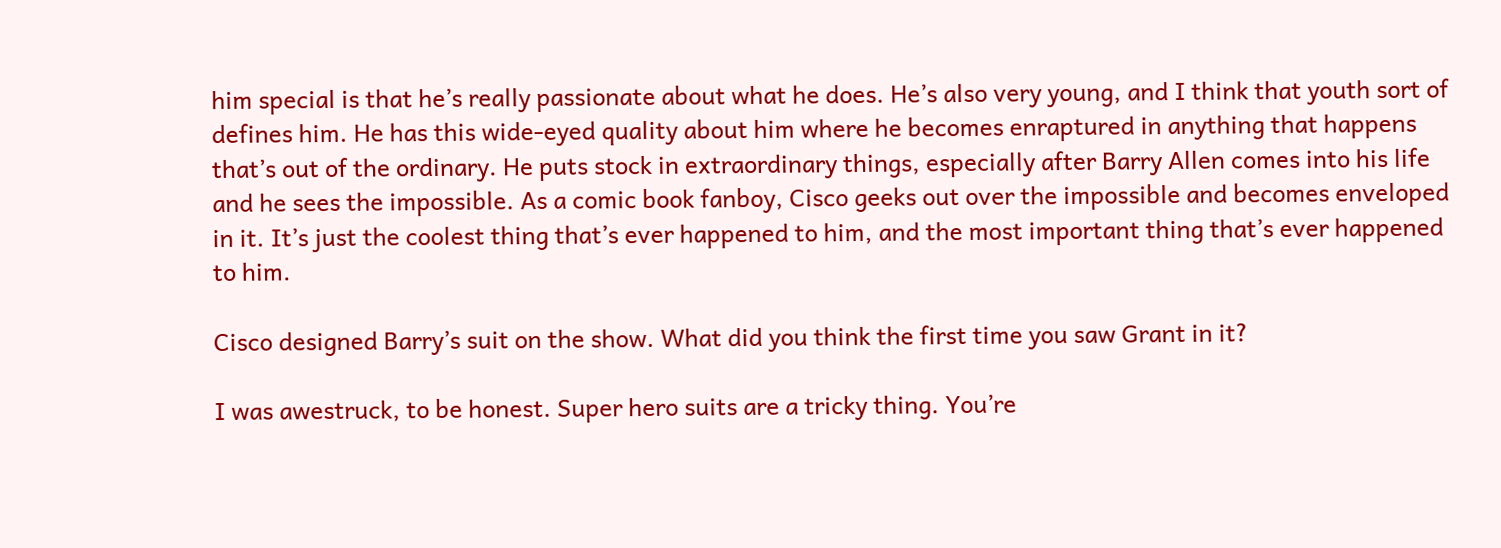him special is that he’s really passionate about what he does. He’s also very young, and I think that youth sort of defines him. He has this wide-eyed quality about him where he becomes enraptured in anything that happens that’s out of the ordinary. He puts stock in extraordinary things, especially after Barry Allen comes into his life and he sees the impossible. As a comic book fanboy, Cisco geeks out over the impossible and becomes enveloped in it. It’s just the coolest thing that’s ever happened to him, and the most important thing that’s ever happened to him.

Cisco designed Barry’s suit on the show. What did you think the first time you saw Grant in it?

I was awestruck, to be honest. Super hero suits are a tricky thing. You’re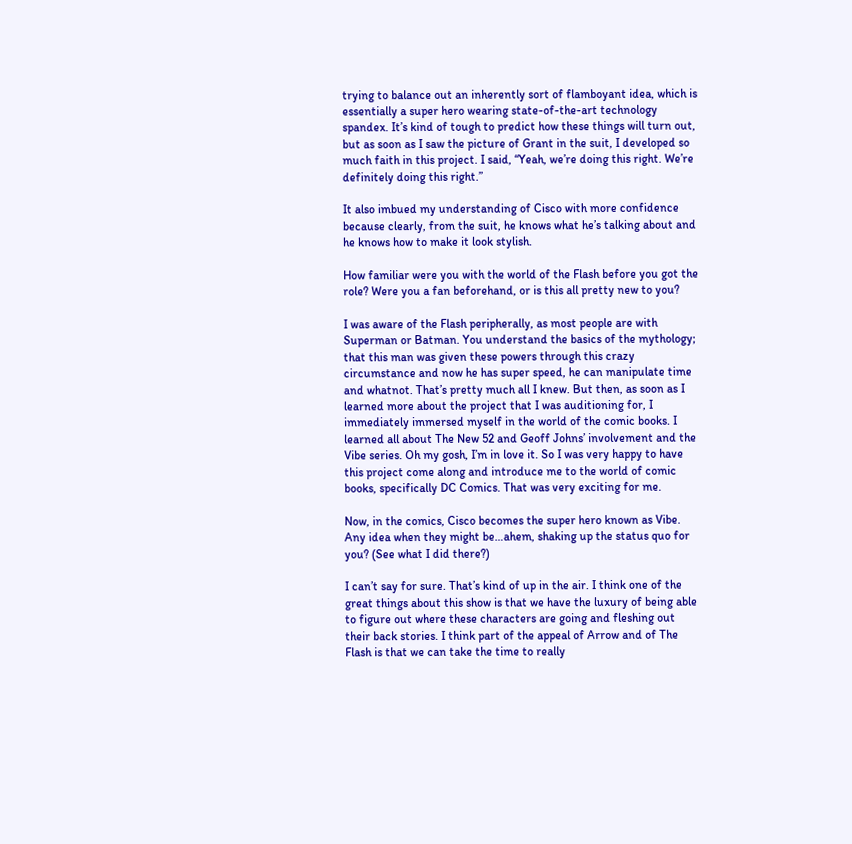trying to balance out an inherently sort of flamboyant idea, which is essentially a super hero wearing state-of-the-art technology spandex. It’s kind of tough to predict how these things will turn out, but as soon as I saw the picture of Grant in the suit, I developed so much faith in this project. I said, “Yeah, we’re doing this right. We’re definitely doing this right.”

It also imbued my understanding of Cisco with more confidence because clearly, from the suit, he knows what he’s talking about and he knows how to make it look stylish.

How familiar were you with the world of the Flash before you got the role? Were you a fan beforehand, or is this all pretty new to you?

I was aware of the Flash peripherally, as most people are with Superman or Batman. You understand the basics of the mythology; that this man was given these powers through this crazy circumstance and now he has super speed, he can manipulate time and whatnot. That’s pretty much all I knew. But then, as soon as I learned more about the project that I was auditioning for, I immediately immersed myself in the world of the comic books. I learned all about The New 52 and Geoff Johns’ involvement and the Vibe series. Oh my gosh, I’m in love it. So I was very happy to have this project come along and introduce me to the world of comic books, specifically DC Comics. That was very exciting for me.

Now, in the comics, Cisco becomes the super hero known as Vibe. Any idea when they might be…ahem, shaking up the status quo for you? (See what I did there?)

I can’t say for sure. That’s kind of up in the air. I think one of the great things about this show is that we have the luxury of being able to figure out where these characters are going and fleshing out their back stories. I think part of the appeal of Arrow and of The Flash is that we can take the time to really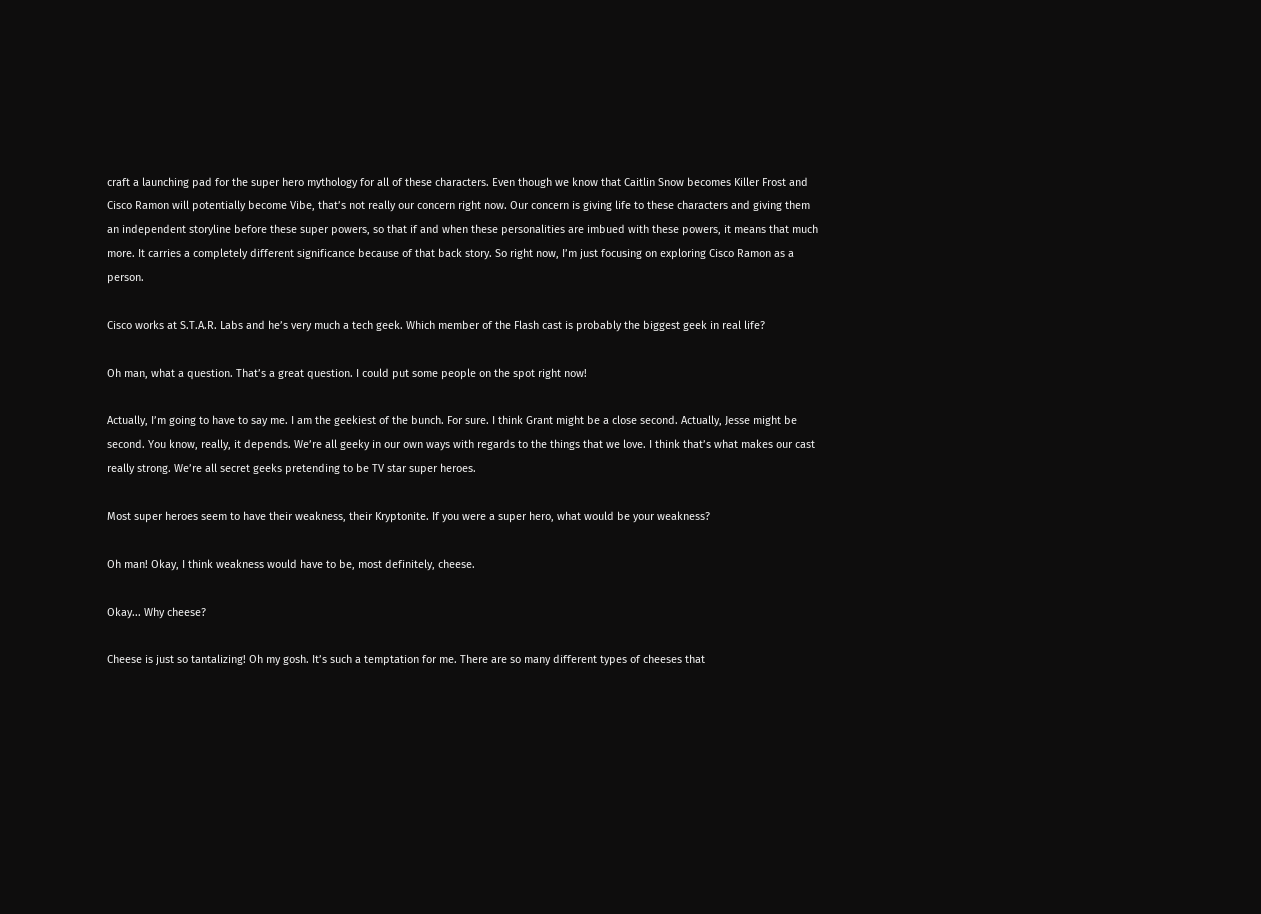craft a launching pad for the super hero mythology for all of these characters. Even though we know that Caitlin Snow becomes Killer Frost and Cisco Ramon will potentially become Vibe, that’s not really our concern right now. Our concern is giving life to these characters and giving them an independent storyline before these super powers, so that if and when these personalities are imbued with these powers, it means that much more. It carries a completely different significance because of that back story. So right now, I’m just focusing on exploring Cisco Ramon as a person.

Cisco works at S.T.A.R. Labs and he’s very much a tech geek. Which member of the Flash cast is probably the biggest geek in real life?

Oh man, what a question. That’s a great question. I could put some people on the spot right now!

Actually, I’m going to have to say me. I am the geekiest of the bunch. For sure. I think Grant might be a close second. Actually, Jesse might be second. You know, really, it depends. We’re all geeky in our own ways with regards to the things that we love. I think that’s what makes our cast really strong. We’re all secret geeks pretending to be TV star super heroes.

Most super heroes seem to have their weakness, their Kryptonite. If you were a super hero, what would be your weakness?

Oh man! Okay, I think weakness would have to be, most definitely, cheese.

Okay... Why cheese?

Cheese is just so tantalizing! Oh my gosh. It’s such a temptation for me. There are so many different types of cheeses that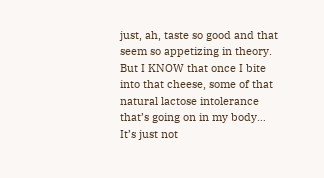just, ah, taste so good and that seem so appetizing in theory. But I KNOW that once I bite into that cheese, some of that natural lactose intolerance that’s going on in my body… It’s just not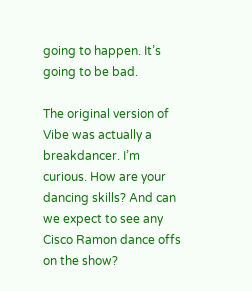going to happen. It’s going to be bad.

The original version of Vibe was actually a breakdancer. I’m curious. How are your dancing skills? And can we expect to see any Cisco Ramon dance offs on the show?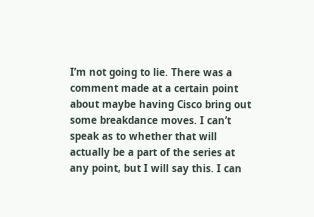I’m not going to lie. There was a comment made at a certain point about maybe having Cisco bring out some breakdance moves. I can’t speak as to whether that will actually be a part of the series at any point, but I will say this. I can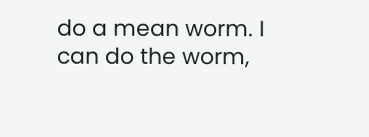do a mean worm. I can do the worm,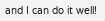and I can do it well!